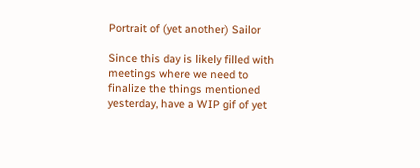Portrait of (yet another) Sailor

Since this day is likely filled with meetings where we need to finalize the things mentioned yesterday, have a WIP gif of yet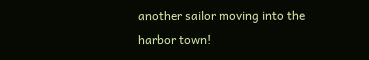another sailor moving into the harbor town!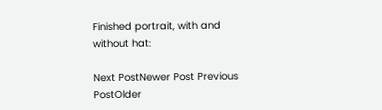Finished portrait, with and without hat:

Next PostNewer Post Previous PostOlder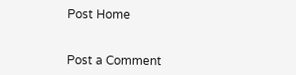Post Home


Post a Comment